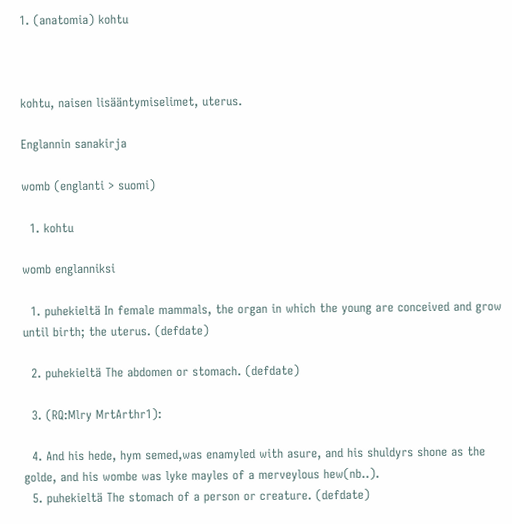1. (anatomia) kohtu



kohtu, naisen lisääntymiselimet, uterus.

Englannin sanakirja

womb (englanti > suomi)

  1. kohtu

womb englanniksi

  1. puhekieltä In female mammals, the organ in which the young are conceived and grow until birth; the uterus. (defdate)

  2. puhekieltä The abdomen or stomach. (defdate)

  3. (RQ:Mlry MrtArthr1):

  4. And his hede, hym semed,was enamyled with asure, and his shuldyrs shone as the golde, and his wombe was lyke mayles of a merveylous hew(nb..).
  5. puhekieltä The stomach of a person or creature. (defdate)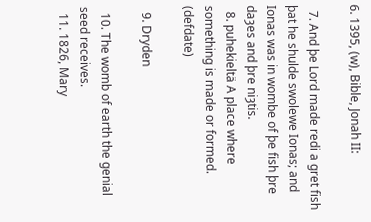6. 1395, (w), Bible, Jonah II:

  7. And þe Lord made redi a gret fish þat he shulde swolewe Ionas; and Ionas was in wombe of þe fish þre daȝes and þre niȝtis.
  8. puhekieltä A place where something is made or formed. (defdate)

  9. Dryden

  10. The womb of earth the genial seed receives.
  11. 1826, Mary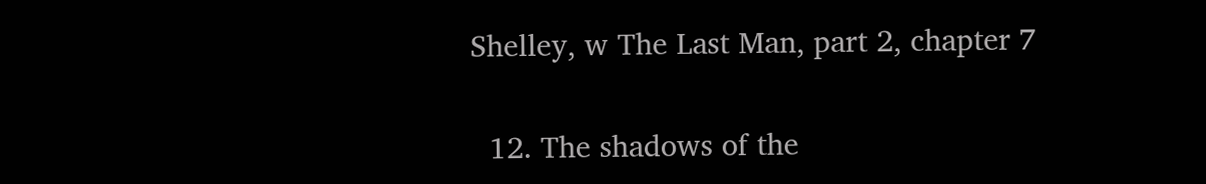Shelley, w The Last Man, part 2, chapter 7

  12. The shadows of the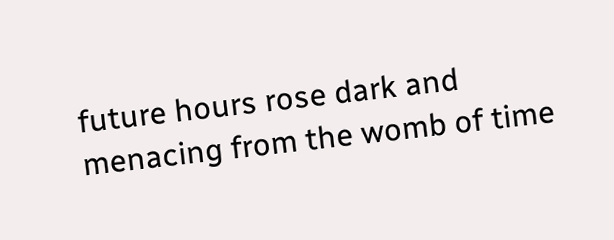future hours rose dark and menacing from the womb of time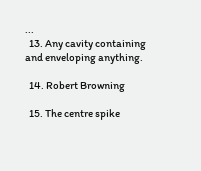...
  13. Any cavity containing and enveloping anything.

  14. Robert Browning

  15. The centre spike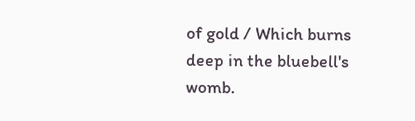of gold / Which burns deep in the bluebell's womb.